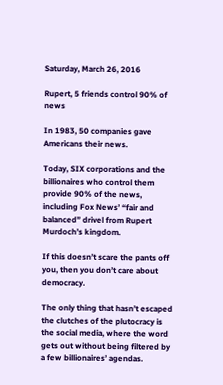Saturday, March 26, 2016

Rupert, 5 friends control 90% of news

In 1983, 50 companies gave Americans their news.

Today, SIX corporations and the billionaires who control them provide 90% of the news, including Fox News’ “fair and balanced” drivel from Rupert Murdoch’s kingdom.

If this doesn’t scare the pants off you, then you don’t care about democracy.

The only thing that hasn’t escaped the clutches of the plutocracy is the social media, where the word gets out without being filtered by a few billionaires’ agendas.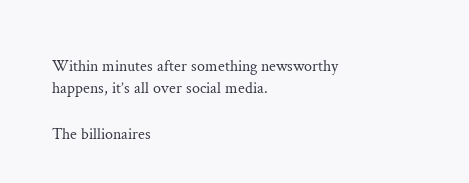Within minutes after something newsworthy happens, it’s all over social media.

The billionaires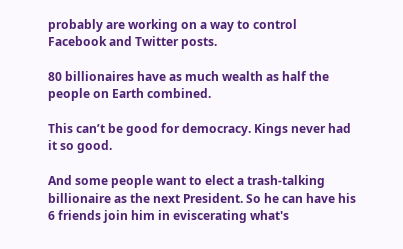probably are working on a way to control Facebook and Twitter posts.

80 billionaires have as much wealth as half the people on Earth combined.

This can’t be good for democracy. Kings never had it so good.

And some people want to elect a trash-talking billionaire as the next President. So he can have his 6 friends join him in eviscerating what's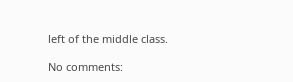left of the middle class.

No comments: